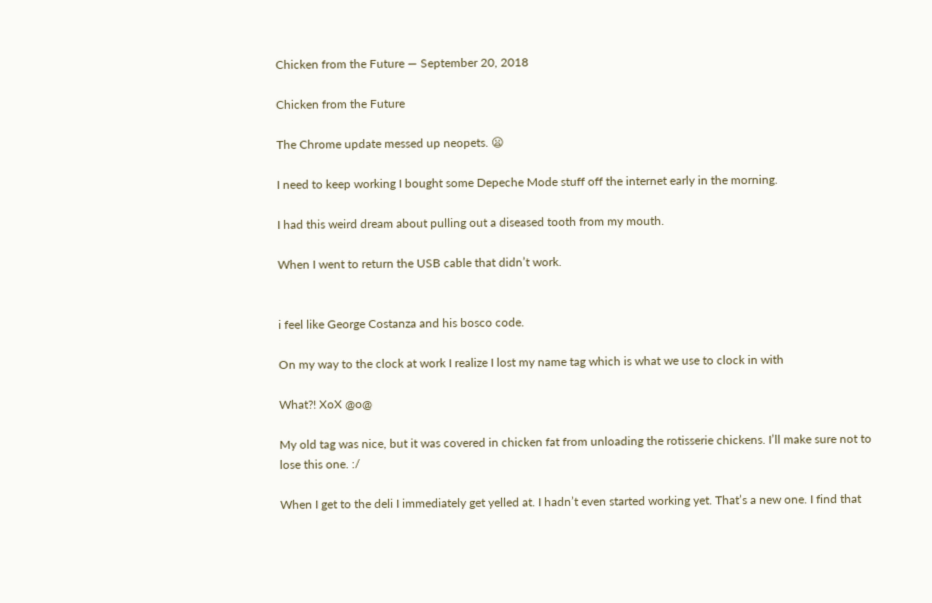Chicken from the Future — September 20, 2018

Chicken from the Future

The Chrome update messed up neopets. 😦

I need to keep working I bought some Depeche Mode stuff off the internet early in the morning.

I had this weird dream about pulling out a diseased tooth from my mouth.

When I went to return the USB cable that didn’t work.


i feel like George Costanza and his bosco code.

On my way to the clock at work I realize I lost my name tag which is what we use to clock in with

What?! XoX @o@

My old tag was nice, but it was covered in chicken fat from unloading the rotisserie chickens. I’ll make sure not to lose this one. :/

When I get to the deli I immediately get yelled at. I hadn’t even started working yet. That’s a new one. I find that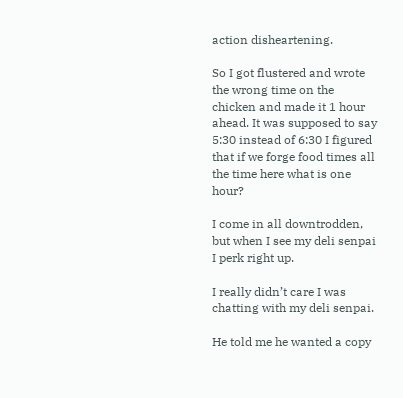action disheartening.

So I got flustered and wrote the wrong time on the chicken and made it 1 hour ahead. It was supposed to say 5:30 instead of 6:30 I figured that if we forge food times all the time here what is one hour?

I come in all downtrodden, but when I see my deli senpai I perk right up.

I really didn’t care I was chatting with my deli senpai.

He told me he wanted a copy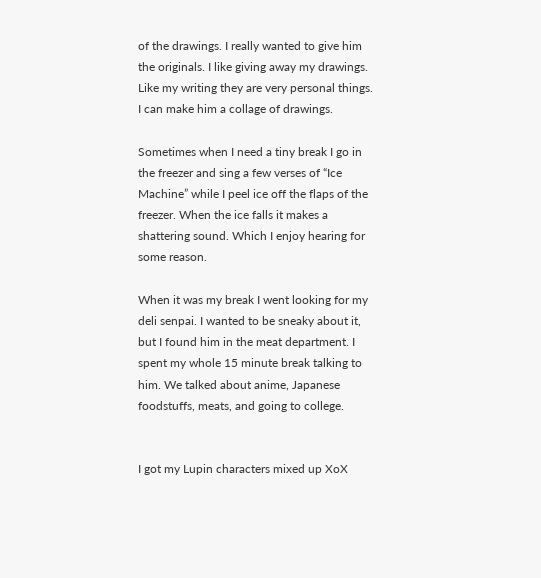of the drawings. I really wanted to give him the originals. I like giving away my drawings. Like my writing they are very personal things. I can make him a collage of drawings.

Sometimes when I need a tiny break I go in the freezer and sing a few verses of “Ice Machine” while I peel ice off the flaps of the freezer. When the ice falls it makes a shattering sound. Which I enjoy hearing for some reason.

When it was my break I went looking for my deli senpai. I wanted to be sneaky about it, but I found him in the meat department. I spent my whole 15 minute break talking to him. We talked about anime, Japanese foodstuffs, meats, and going to college.


I got my Lupin characters mixed up XoX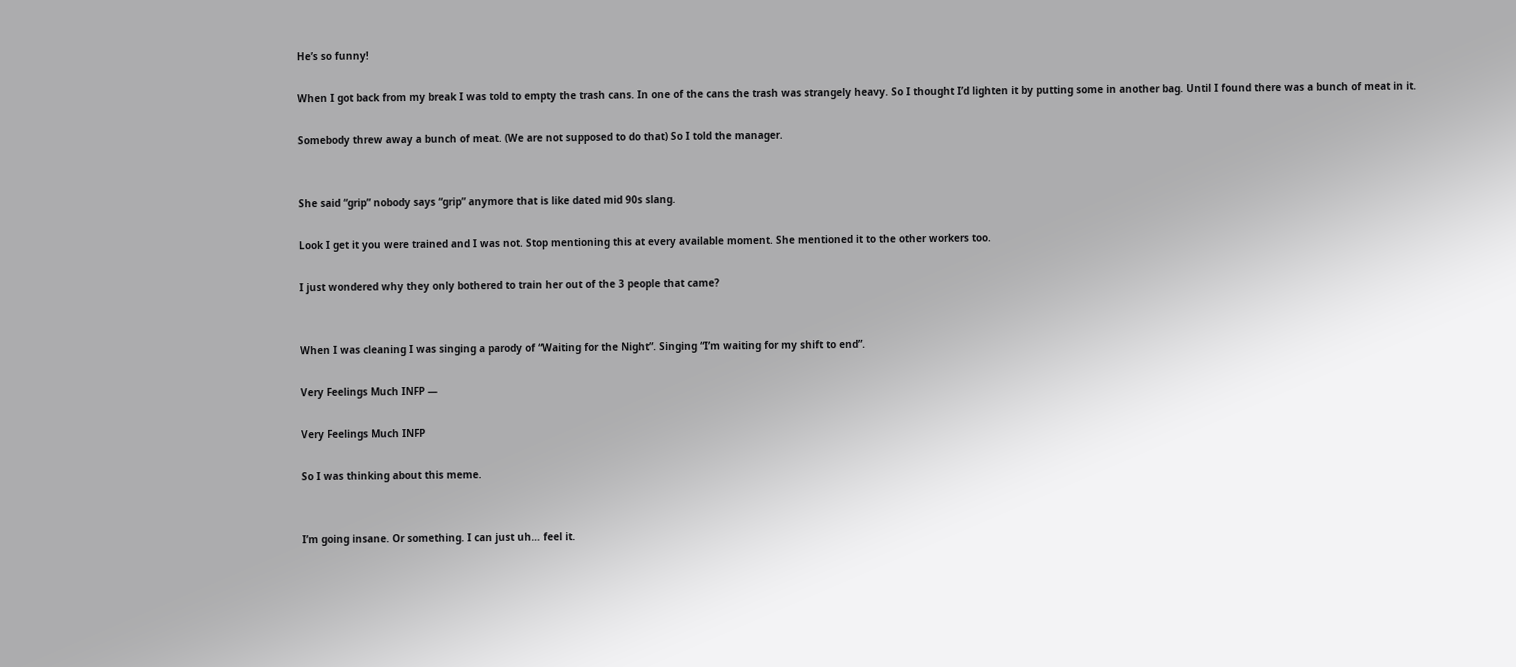He’s so funny!

When I got back from my break I was told to empty the trash cans. In one of the cans the trash was strangely heavy. So I thought I’d lighten it by putting some in another bag. Until I found there was a bunch of meat in it.

Somebody threw away a bunch of meat. (We are not supposed to do that) So I told the manager.


She said “grip” nobody says “grip” anymore that is like dated mid 90s slang.

Look I get it you were trained and I was not. Stop mentioning this at every available moment. She mentioned it to the other workers too.

I just wondered why they only bothered to train her out of the 3 people that came?


When I was cleaning I was singing a parody of “Waiting for the Night”. Singing “I’m waiting for my shift to end”.

Very Feelings Much INFP —

Very Feelings Much INFP

So I was thinking about this meme.


I’m going insane. Or something. I can just uh… feel it.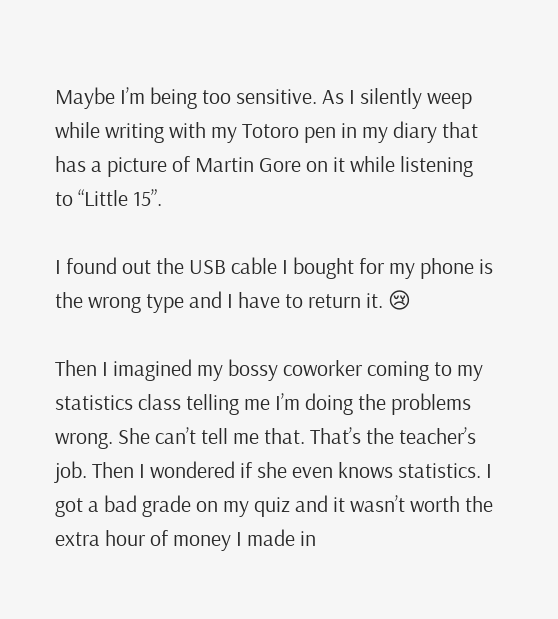Maybe I’m being too sensitive. As I silently weep while writing with my Totoro pen in my diary that has a picture of Martin Gore on it while listening to “Little 15”.

I found out the USB cable I bought for my phone is the wrong type and I have to return it. 😢

Then I imagined my bossy coworker coming to my statistics class telling me I’m doing the problems wrong. She can’t tell me that. That’s the teacher’s job. Then I wondered if she even knows statistics. I got a bad grade on my quiz and it wasn’t worth the extra hour of money I made in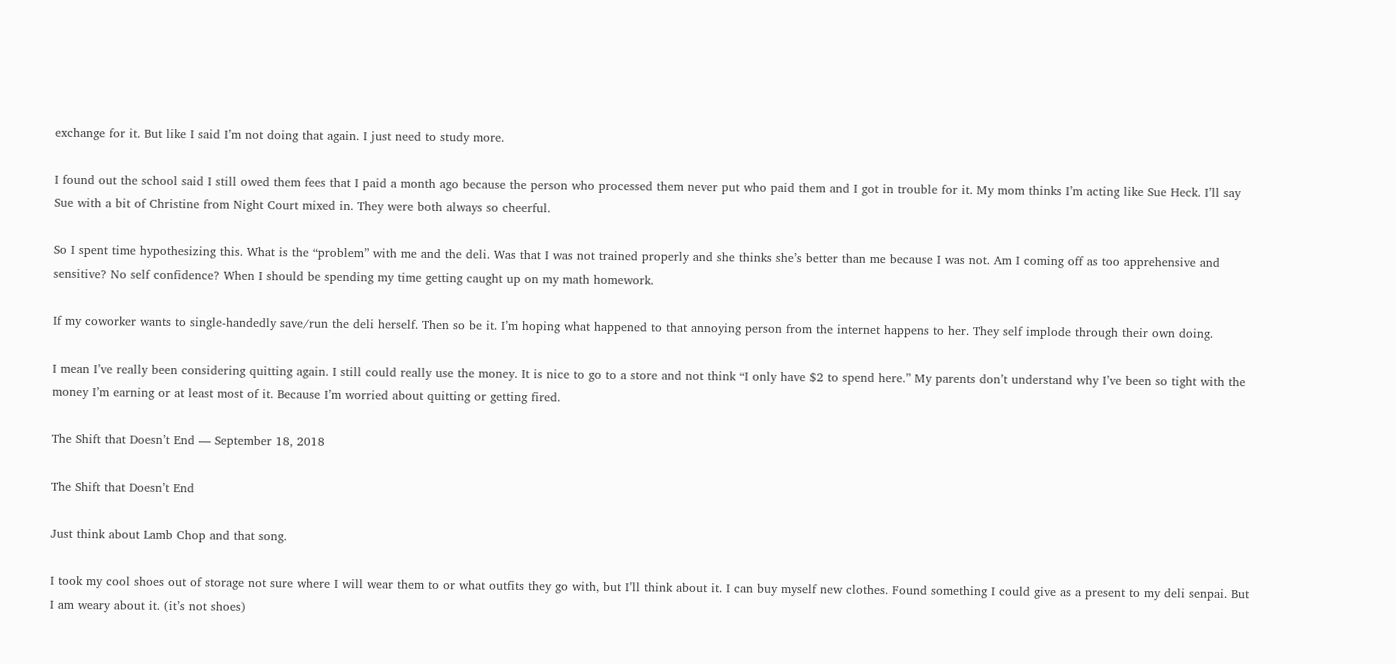exchange for it. But like I said I’m not doing that again. I just need to study more.

I found out the school said I still owed them fees that I paid a month ago because the person who processed them never put who paid them and I got in trouble for it. My mom thinks I’m acting like Sue Heck. I’ll say Sue with a bit of Christine from Night Court mixed in. They were both always so cheerful.

So I spent time hypothesizing this. What is the “problem” with me and the deli. Was that I was not trained properly and she thinks she’s better than me because I was not. Am I coming off as too apprehensive and sensitive? No self confidence? When I should be spending my time getting caught up on my math homework.

If my coworker wants to single-handedly save/run the deli herself. Then so be it. I’m hoping what happened to that annoying person from the internet happens to her. They self implode through their own doing.

I mean I’ve really been considering quitting again. I still could really use the money. It is nice to go to a store and not think “I only have $2 to spend here.” My parents don’t understand why I’ve been so tight with the money I’m earning or at least most of it. Because I’m worried about quitting or getting fired.

The Shift that Doesn’t End — September 18, 2018

The Shift that Doesn’t End

Just think about Lamb Chop and that song.

I took my cool shoes out of storage not sure where I will wear them to or what outfits they go with, but I’ll think about it. I can buy myself new clothes. Found something I could give as a present to my deli senpai. But I am weary about it. (it’s not shoes)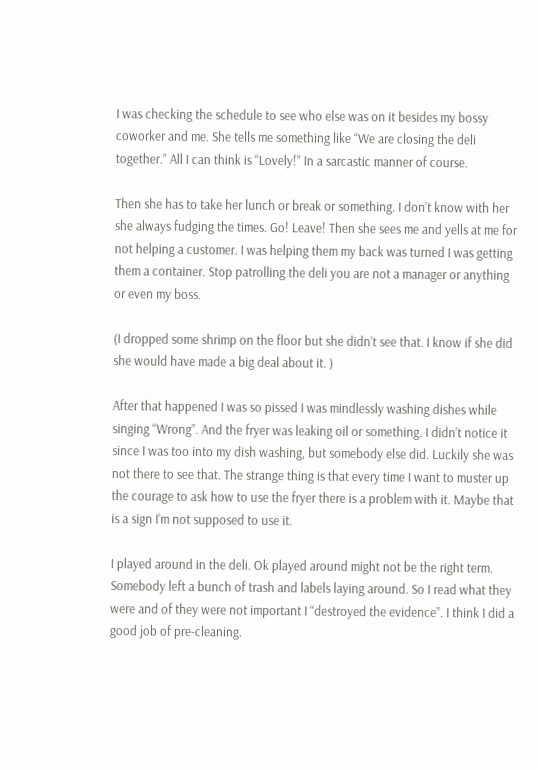I was checking the schedule to see who else was on it besides my bossy coworker and me. She tells me something like “We are closing the deli together.” All I can think is “Lovely!” In a sarcastic manner of course.

Then she has to take her lunch or break or something. I don’t know with her she always fudging the times. Go! Leave! Then she sees me and yells at me for not helping a customer. I was helping them my back was turned I was getting them a container. Stop patrolling the deli you are not a manager or anything or even my boss.

(I dropped some shrimp on the floor but she didn’t see that. I know if she did she would have made a big deal about it. )

After that happened I was so pissed I was mindlessly washing dishes while singing “Wrong”. And the fryer was leaking oil or something. I didn’t notice it since I was too into my dish washing, but somebody else did. Luckily she was not there to see that. The strange thing is that every time I want to muster up the courage to ask how to use the fryer there is a problem with it. Maybe that is a sign I’m not supposed to use it.

I played around in the deli. Ok played around might not be the right term. Somebody left a bunch of trash and labels laying around. So I read what they were and of they were not important I “destroyed the evidence”. I think I did a good job of pre-cleaning.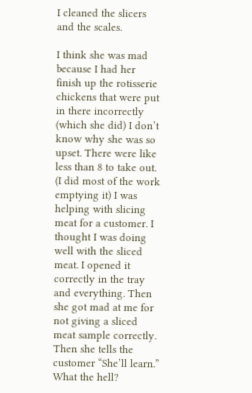I cleaned the slicers and the scales.

I think she was mad because I had her finish up the rotisserie chickens that were put in there incorrectly (which she did) I don’t know why she was so upset. There were like less than 8 to take out. (I did most of the work emptying it) I was helping with slicing meat for a customer. I thought I was doing well with the sliced meat. I opened it correctly in the tray and everything. Then she got mad at me for not giving a sliced meat sample correctly. Then she tells the customer “She’ll learn.” What the hell?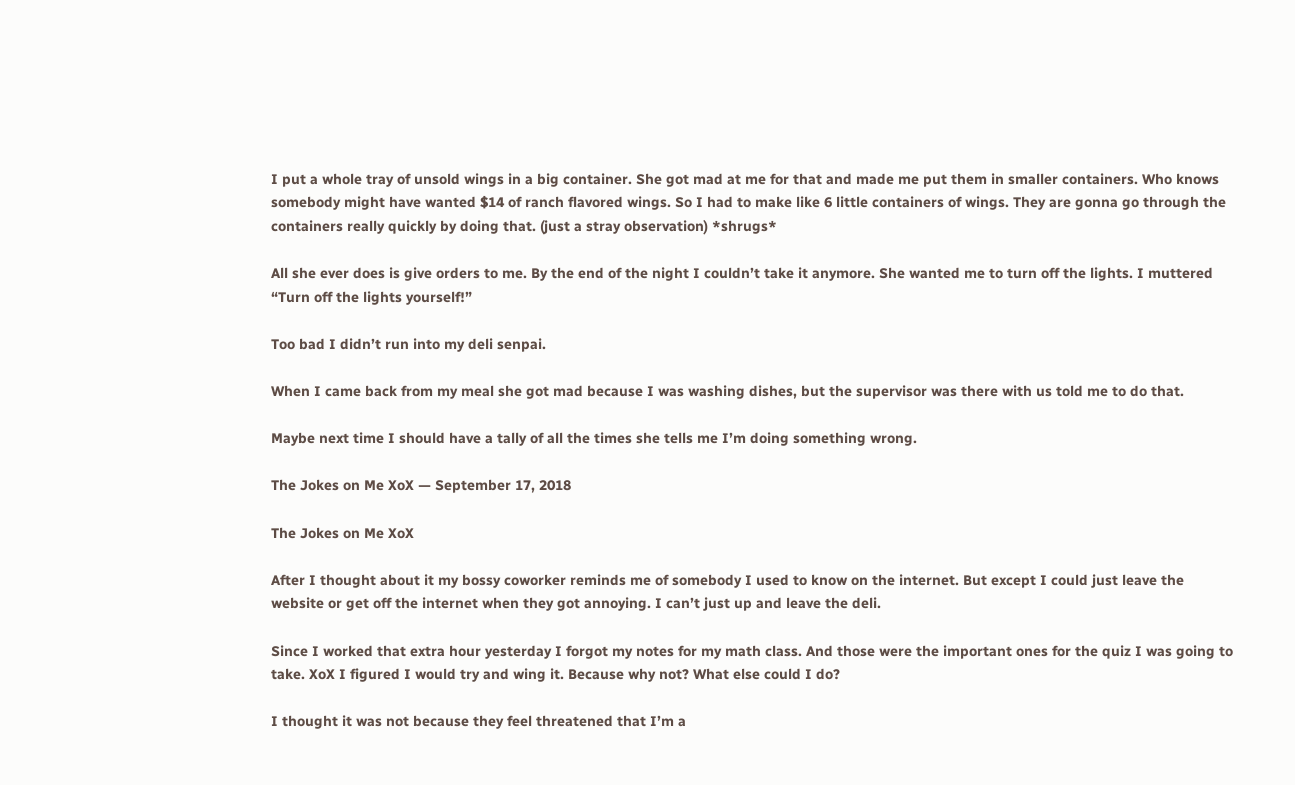I put a whole tray of unsold wings in a big container. She got mad at me for that and made me put them in smaller containers. Who knows somebody might have wanted $14 of ranch flavored wings. So I had to make like 6 little containers of wings. They are gonna go through the containers really quickly by doing that. (just a stray observation) *shrugs*

All she ever does is give orders to me. By the end of the night I couldn’t take it anymore. She wanted me to turn off the lights. I muttered “Turn off the lights yourself!”

Too bad I didn’t run into my deli senpai.

When I came back from my meal she got mad because I was washing dishes, but the supervisor was there with us told me to do that.

Maybe next time I should have a tally of all the times she tells me I’m doing something wrong.

The Jokes on Me XoX — September 17, 2018

The Jokes on Me XoX

After I thought about it my bossy coworker reminds me of somebody I used to know on the internet. But except I could just leave the website or get off the internet when they got annoying. I can’t just up and leave the deli.

Since I worked that extra hour yesterday I forgot my notes for my math class. And those were the important ones for the quiz I was going to take. XoX I figured I would try and wing it. Because why not? What else could I do?

I thought it was not because they feel threatened that I’m a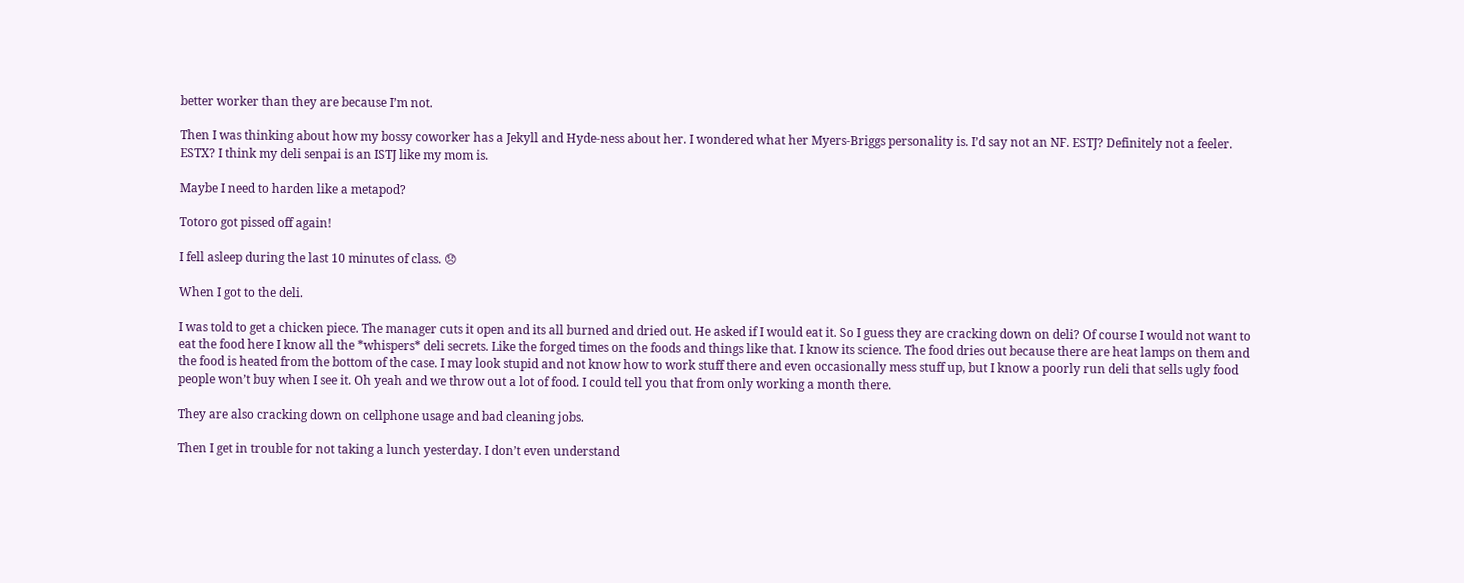better worker than they are because I’m not.

Then I was thinking about how my bossy coworker has a Jekyll and Hyde-ness about her. I wondered what her Myers-Briggs personality is. I’d say not an NF. ESTJ? Definitely not a feeler. ESTX? I think my deli senpai is an ISTJ like my mom is.

Maybe I need to harden like a metapod?

Totoro got pissed off again!

I fell asleep during the last 10 minutes of class. 😞

When I got to the deli.

I was told to get a chicken piece. The manager cuts it open and its all burned and dried out. He asked if I would eat it. So I guess they are cracking down on deli? Of course I would not want to eat the food here I know all the *whispers* deli secrets. Like the forged times on the foods and things like that. I know its science. The food dries out because there are heat lamps on them and the food is heated from the bottom of the case. I may look stupid and not know how to work stuff there and even occasionally mess stuff up, but I know a poorly run deli that sells ugly food people won’t buy when I see it. Oh yeah and we throw out a lot of food. I could tell you that from only working a month there.

They are also cracking down on cellphone usage and bad cleaning jobs.

Then I get in trouble for not taking a lunch yesterday. I don’t even understand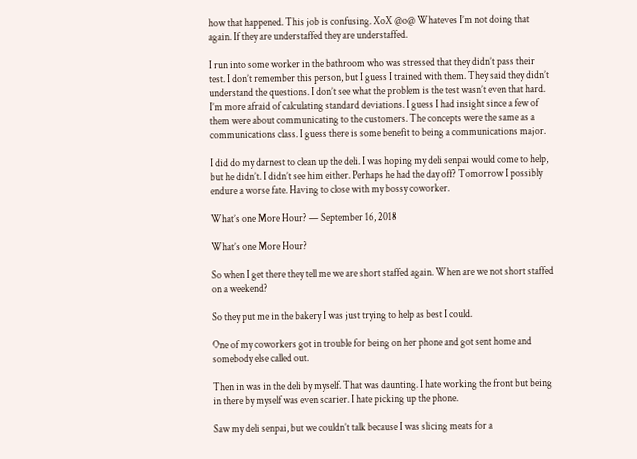how that happened. This job is confusing. XoX @o@ Whateves I’m not doing that again. If they are understaffed they are understaffed.

I run into some worker in the bathroom who was stressed that they didn’t pass their test. I don’t remember this person, but I guess I trained with them. They said they didn’t understand the questions. I don’t see what the problem is the test wasn’t even that hard. I’m more afraid of calculating standard deviations. I guess I had insight since a few of them were about communicating to the customers. The concepts were the same as a communications class. I guess there is some benefit to being a communications major.

I did do my darnest to clean up the deli. I was hoping my deli senpai would come to help, but he didn’t. I didn’t see him either. Perhaps he had the day off? Tomorrow I possibly endure a worse fate. Having to close with my bossy coworker.

What’s one More Hour? — September 16, 2018

What’s one More Hour?

So when I get there they tell me we are short staffed again. When are we not short staffed on a weekend?

So they put me in the bakery I was just trying to help as best I could.

One of my coworkers got in trouble for being on her phone and got sent home and somebody else called out.

Then in was in the deli by myself. That was daunting. I hate working the front but being in there by myself was even scarier. I hate picking up the phone.

Saw my deli senpai, but we couldn’t talk because I was slicing meats for a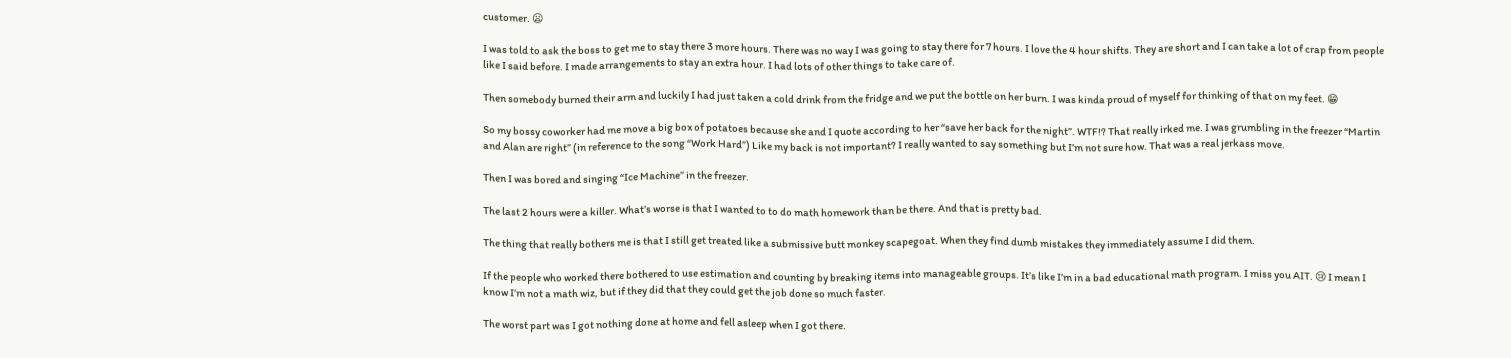customer. 😦

I was told to ask the boss to get me to stay there 3 more hours. There was no way I was going to stay there for 7 hours. I love the 4 hour shifts. They are short and I can take a lot of crap from people like I said before. I made arrangements to stay an extra hour. I had lots of other things to take care of.

Then somebody burned their arm and luckily I had just taken a cold drink from the fridge and we put the bottle on her burn. I was kinda proud of myself for thinking of that on my feet. 😁

So my bossy coworker had me move a big box of potatoes because she and I quote according to her “save her back for the night”. WTF!? That really irked me. I was grumbling in the freezer “Martin and Alan are right” (in reference to the song “Work Hard”) Like my back is not important? I really wanted to say something but I’m not sure how. That was a real jerkass move.

Then I was bored and singing “Ice Machine” in the freezer.

The last 2 hours were a killer. What’s worse is that I wanted to to do math homework than be there. And that is pretty bad.

The thing that really bothers me is that I still get treated like a submissive butt monkey scapegoat. When they find dumb mistakes they immediately assume I did them.

If the people who worked there bothered to use estimation and counting by breaking items into manageable groups. It’s like I’m in a bad educational math program. I miss you AIT. 😢 I mean I know I’m not a math wiz, but if they did that they could get the job done so much faster.

The worst part was I got nothing done at home and fell asleep when I got there.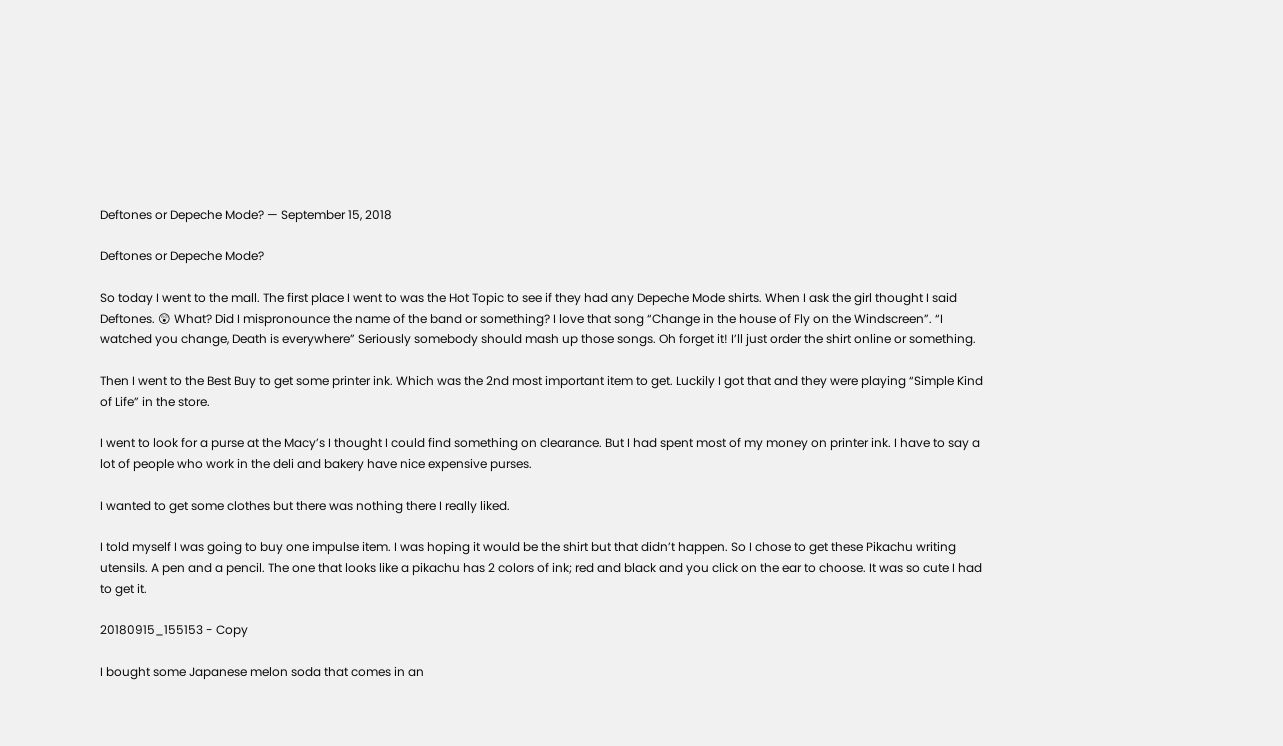Deftones or Depeche Mode? — September 15, 2018

Deftones or Depeche Mode?

So today I went to the mall. The first place I went to was the Hot Topic to see if they had any Depeche Mode shirts. When I ask the girl thought I said Deftones. 😲 What? Did I mispronounce the name of the band or something? I love that song “Change in the house of Fly on the Windscreen”. “I watched you change, Death is everywhere” Seriously somebody should mash up those songs. Oh forget it! I’ll just order the shirt online or something.

Then I went to the Best Buy to get some printer ink. Which was the 2nd most important item to get. Luckily I got that and they were playing “Simple Kind of Life” in the store.

I went to look for a purse at the Macy’s I thought I could find something on clearance. But I had spent most of my money on printer ink. I have to say a lot of people who work in the deli and bakery have nice expensive purses.

I wanted to get some clothes but there was nothing there I really liked.

I told myself I was going to buy one impulse item. I was hoping it would be the shirt but that didn’t happen. So I chose to get these Pikachu writing utensils. A pen and a pencil. The one that looks like a pikachu has 2 colors of ink; red and black and you click on the ear to choose. It was so cute I had to get it.

20180915_155153 - Copy

I bought some Japanese melon soda that comes in an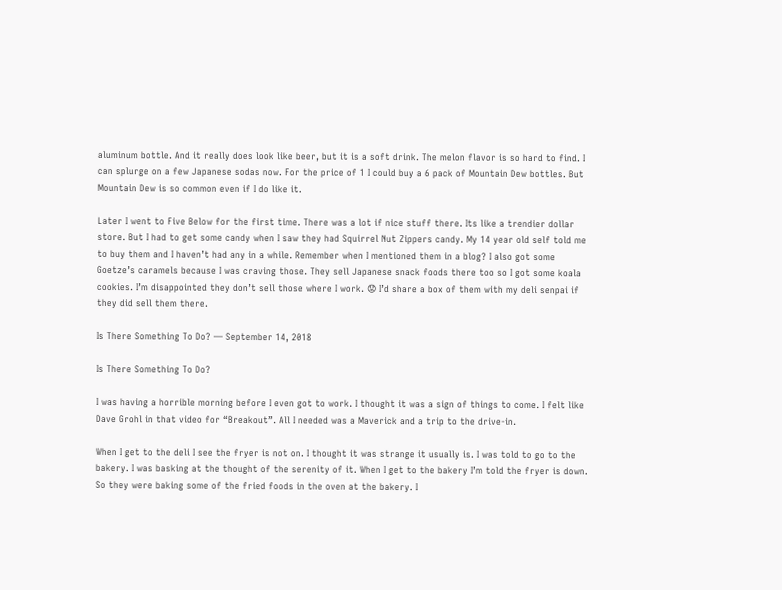aluminum bottle. And it really does look like beer, but it is a soft drink. The melon flavor is so hard to find. I can splurge on a few Japanese sodas now. For the price of 1 I could buy a 6 pack of Mountain Dew bottles. But Mountain Dew is so common even if I do like it.

Later I went to Five Below for the first time. There was a lot if nice stuff there. Its like a trendier dollar store. But I had to get some candy when I saw they had Squirrel Nut Zippers candy. My 14 year old self told me to buy them and I haven’t had any in a while. Remember when I mentioned them in a blog? I also got some Goetze’s caramels because I was craving those. They sell Japanese snack foods there too so I got some koala cookies. I’m disappointed they don’t sell those where I work. 😟 I’d share a box of them with my deli senpai if they did sell them there.

Is There Something To Do? — September 14, 2018

Is There Something To Do?

I was having a horrible morning before I even got to work. I thought it was a sign of things to come. I felt like Dave Grohl in that video for “Breakout”. All I needed was a Maverick and a trip to the drive-in.

When I get to the deli I see the fryer is not on. I thought it was strange it usually is. I was told to go to the bakery. I was basking at the thought of the serenity of it. When I get to the bakery I’m told the fryer is down. So they were baking some of the fried foods in the oven at the bakery. I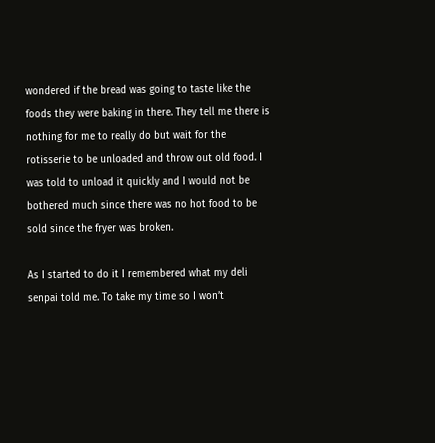wondered if the bread was going to taste like the foods they were baking in there. They tell me there is nothing for me to really do but wait for the rotisserie to be unloaded and throw out old food. I was told to unload it quickly and I would not be bothered much since there was no hot food to be sold since the fryer was broken.

As I started to do it I remembered what my deli senpai told me. To take my time so I won’t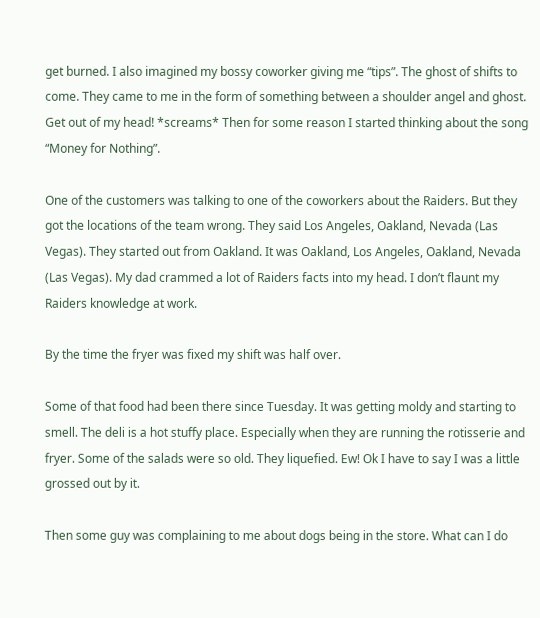get burned. I also imagined my bossy coworker giving me “tips”. The ghost of shifts to come. They came to me in the form of something between a shoulder angel and ghost. Get out of my head! *screams* Then for some reason I started thinking about the song “Money for Nothing”.

One of the customers was talking to one of the coworkers about the Raiders. But they got the locations of the team wrong. They said Los Angeles, Oakland, Nevada (Las Vegas). They started out from Oakland. It was Oakland, Los Angeles, Oakland, Nevada (Las Vegas). My dad crammed a lot of Raiders facts into my head. I don’t flaunt my Raiders knowledge at work.

By the time the fryer was fixed my shift was half over.

Some of that food had been there since Tuesday. It was getting moldy and starting to smell. The deli is a hot stuffy place. Especially when they are running the rotisserie and fryer. Some of the salads were so old. They liquefied. Ew! Ok I have to say I was a little grossed out by it.

Then some guy was complaining to me about dogs being in the store. What can I do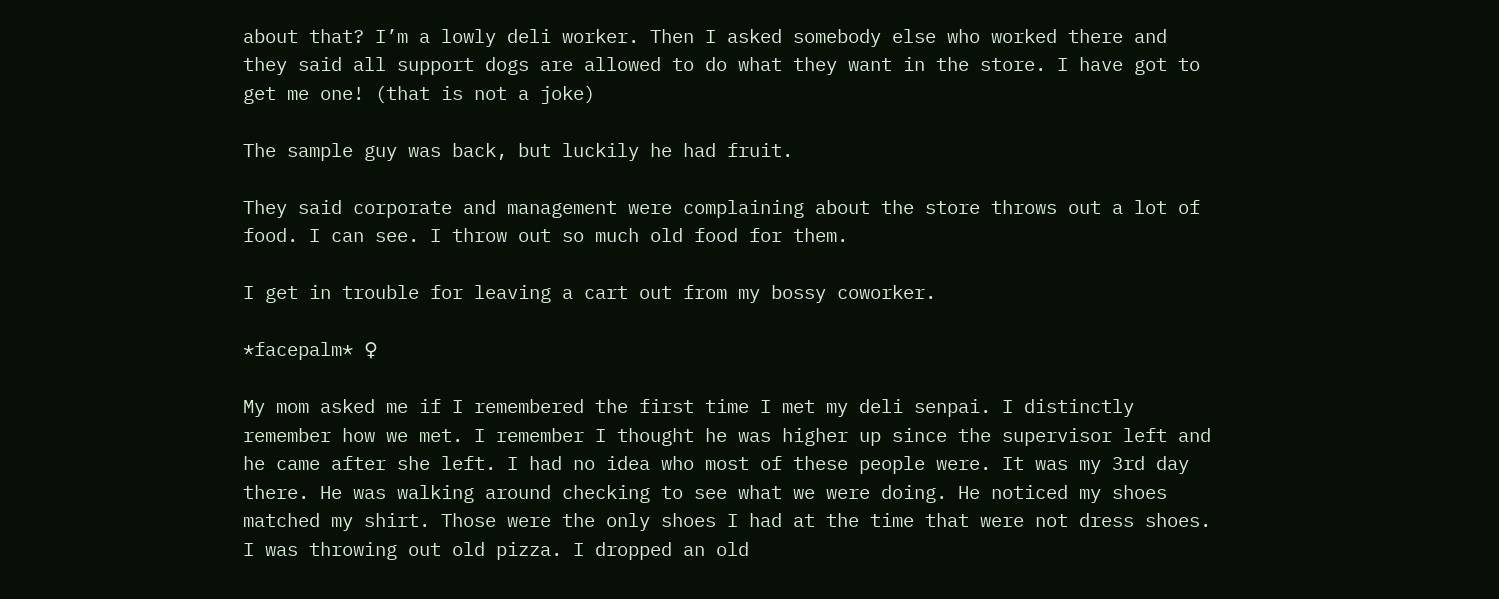about that? I’m a lowly deli worker. Then I asked somebody else who worked there and they said all support dogs are allowed to do what they want in the store. I have got to get me one! (that is not a joke)

The sample guy was back, but luckily he had fruit.

They said corporate and management were complaining about the store throws out a lot of food. I can see. I throw out so much old food for them.

I get in trouble for leaving a cart out from my bossy coworker.

*facepalm* ♀

My mom asked me if I remembered the first time I met my deli senpai. I distinctly remember how we met. I remember I thought he was higher up since the supervisor left and he came after she left. I had no idea who most of these people were. It was my 3rd day there. He was walking around checking to see what we were doing. He noticed my shoes matched my shirt. Those were the only shoes I had at the time that were not dress shoes. I was throwing out old pizza. I dropped an old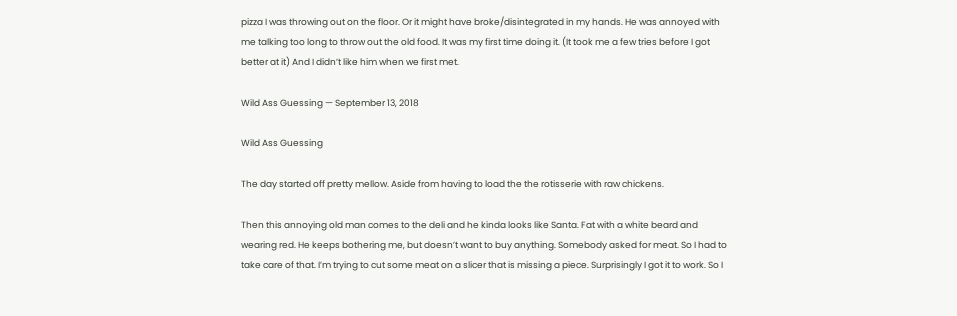pizza I was throwing out on the floor. Or it might have broke/disintegrated in my hands. He was annoyed with me talking too long to throw out the old food. It was my first time doing it. (It took me a few tries before I got better at it) And I didn’t like him when we first met.

Wild Ass Guessing — September 13, 2018

Wild Ass Guessing

The day started off pretty mellow. Aside from having to load the the rotisserie with raw chickens.

Then this annoying old man comes to the deli and he kinda looks like Santa. Fat with a white beard and wearing red. He keeps bothering me, but doesn’t want to buy anything. Somebody asked for meat. So I had to take care of that. I’m trying to cut some meat on a slicer that is missing a piece. Surprisingly I got it to work. So I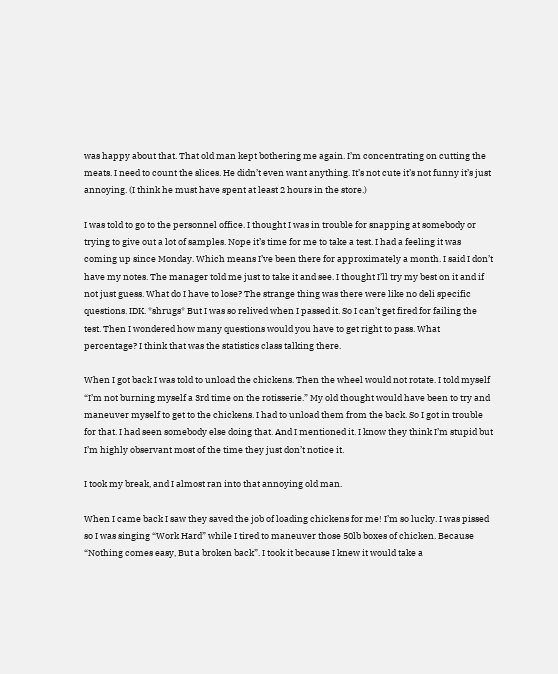was happy about that. That old man kept bothering me again. I’m concentrating on cutting the meats. I need to count the slices. He didn’t even want anything. It’s not cute it’s not funny it’s just annoying. (I think he must have spent at least 2 hours in the store.)

I was told to go to the personnel office. I thought I was in trouble for snapping at somebody or trying to give out a lot of samples. Nope it’s time for me to take a test. I had a feeling it was coming up since Monday. Which means I’ve been there for approximately a month. I said I don’t have my notes. The manager told me just to take it and see. I thought I’ll try my best on it and if not just guess. What do I have to lose? The strange thing was there were like no deli specific questions. IDK. *shrugs* But I was so relived when I passed it. So I can’t get fired for failing the test. Then I wondered how many questions would you have to get right to pass. What percentage? I think that was the statistics class talking there.

When I got back I was told to unload the chickens. Then the wheel would not rotate. I told myself “I’m not burning myself a 3rd time on the rotisserie.” My old thought would have been to try and maneuver myself to get to the chickens. I had to unload them from the back. So I got in trouble for that. I had seen somebody else doing that. And I mentioned it. I know they think I’m stupid but I’m highly observant most of the time they just don’t notice it.

I took my break, and I almost ran into that annoying old man.

When I came back I saw they saved the job of loading chickens for me! I’m so lucky. I was pissed so I was singing “Work Hard” while I tired to maneuver those 50lb boxes of chicken. Because “Nothing comes easy, But a broken back”. I took it because I knew it would take a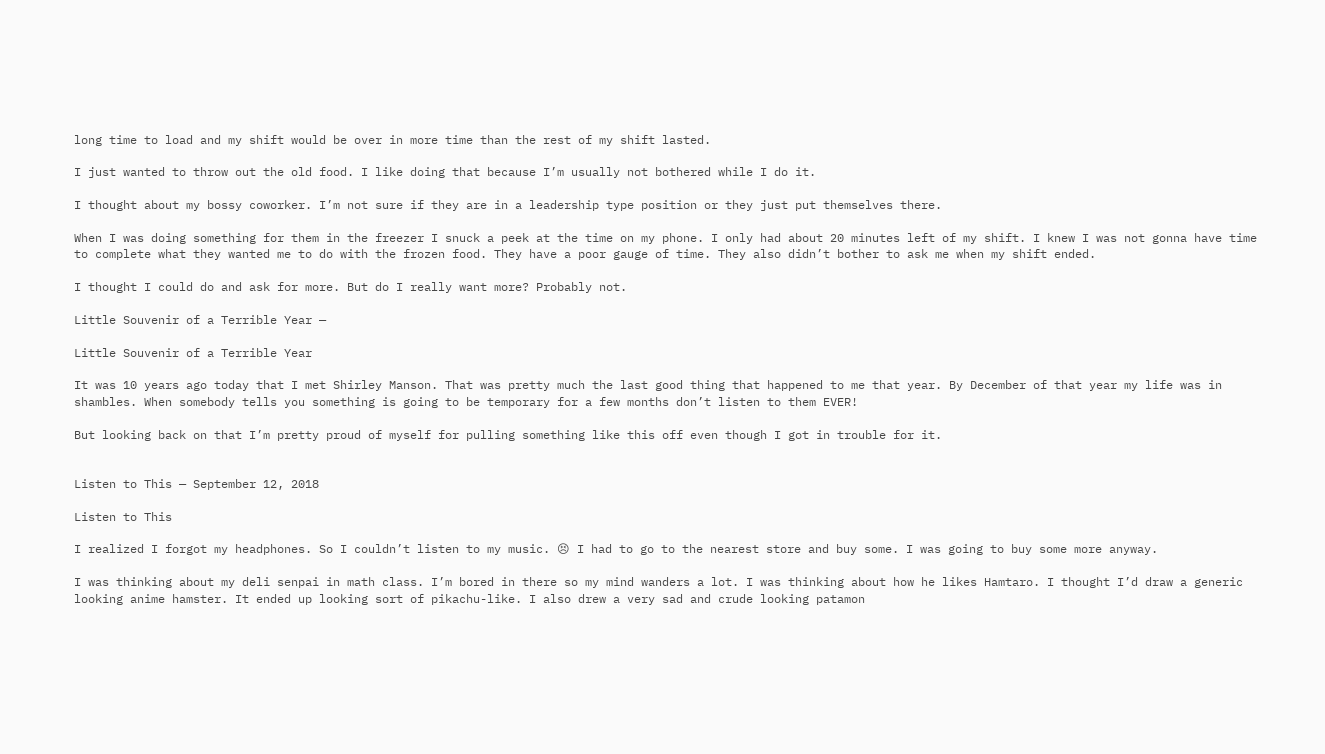long time to load and my shift would be over in more time than the rest of my shift lasted.

I just wanted to throw out the old food. I like doing that because I’m usually not bothered while I do it.

I thought about my bossy coworker. I’m not sure if they are in a leadership type position or they just put themselves there.

When I was doing something for them in the freezer I snuck a peek at the time on my phone. I only had about 20 minutes left of my shift. I knew I was not gonna have time to complete what they wanted me to do with the frozen food. They have a poor gauge of time. They also didn’t bother to ask me when my shift ended.

I thought I could do and ask for more. But do I really want more? Probably not.

Little Souvenir of a Terrible Year —

Little Souvenir of a Terrible Year

It was 10 years ago today that I met Shirley Manson. That was pretty much the last good thing that happened to me that year. By December of that year my life was in shambles. When somebody tells you something is going to be temporary for a few months don’t listen to them EVER!

But looking back on that I’m pretty proud of myself for pulling something like this off even though I got in trouble for it.


Listen to This — September 12, 2018

Listen to This

I realized I forgot my headphones. So I couldn’t listen to my music. 😣 I had to go to the nearest store and buy some. I was going to buy some more anyway.

I was thinking about my deli senpai in math class. I’m bored in there so my mind wanders a lot. I was thinking about how he likes Hamtaro. I thought I’d draw a generic looking anime hamster. It ended up looking sort of pikachu-like. I also drew a very sad and crude looking patamon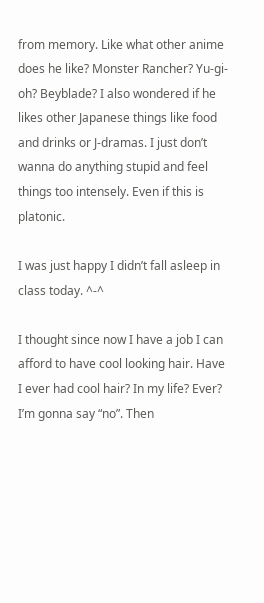from memory. Like what other anime does he like? Monster Rancher? Yu-gi-oh? Beyblade? I also wondered if he likes other Japanese things like food and drinks or J-dramas. I just don’t wanna do anything stupid and feel things too intensely. Even if this is platonic.

I was just happy I didn’t fall asleep in class today. ^-^

I thought since now I have a job I can afford to have cool looking hair. Have I ever had cool hair? In my life? Ever? I’m gonna say “no”. Then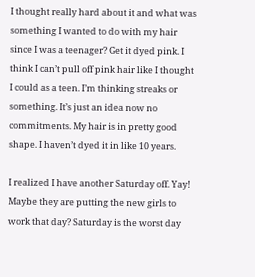I thought really hard about it and what was something I wanted to do with my hair since I was a teenager? Get it dyed pink. I think I can’t pull off pink hair like I thought I could as a teen. I’m thinking streaks or something. It’s just an idea now no commitments. My hair is in pretty good shape. I haven’t dyed it in like 10 years.

I realized I have another Saturday off. Yay! Maybe they are putting the new girls to work that day? Saturday is the worst day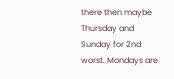there then maybe Thursday and Sunday for 2nd worst. Mondays are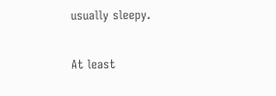usually sleepy.

At least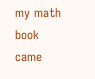my math book came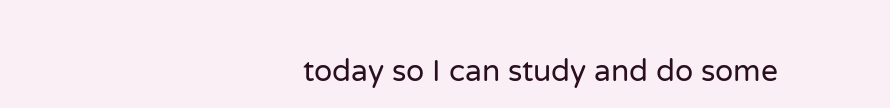today so I can study and do some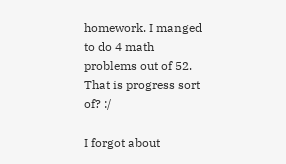homework. I manged to do 4 math problems out of 52. That is progress sort of? :/

I forgot about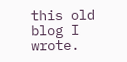this old blog I wrote.